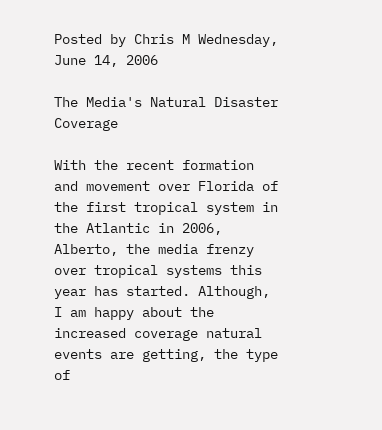Posted by Chris M Wednesday, June 14, 2006

The Media's Natural Disaster Coverage

With the recent formation and movement over Florida of the first tropical system in the Atlantic in 2006, Alberto, the media frenzy over tropical systems this year has started. Although, I am happy about the increased coverage natural events are getting, the type of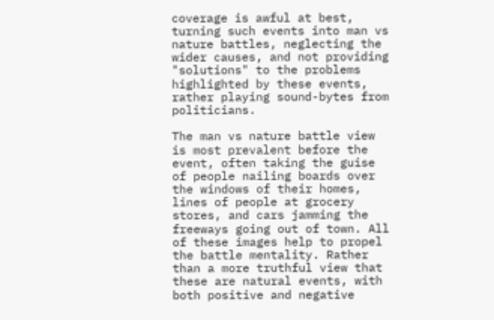coverage is awful at best, turning such events into man vs nature battles, neglecting the wider causes, and not providing "solutions" to the problems highlighted by these events, rather playing sound-bytes from politicians.

The man vs nature battle view is most prevalent before the event, often taking the guise of people nailing boards over the windows of their homes, lines of people at grocery stores, and cars jamming the freeways going out of town. All of these images help to propel the battle mentality. Rather than a more truthful view that these are natural events, with both positive and negative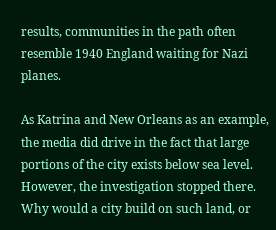results, communities in the path often resemble 1940 England waiting for Nazi planes.

As Katrina and New Orleans as an example, the media did drive in the fact that large portions of the city exists below sea level. However, the investigation stopped there. Why would a city build on such land, or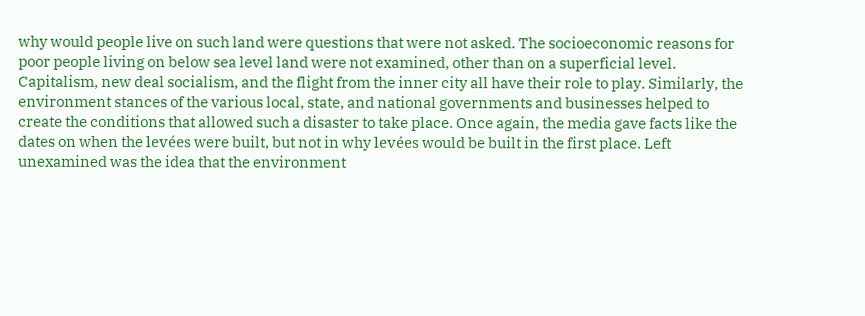why would people live on such land were questions that were not asked. The socioeconomic reasons for poor people living on below sea level land were not examined, other than on a superficial level. Capitalism, new deal socialism, and the flight from the inner city all have their role to play. Similarly, the environment stances of the various local, state, and national governments and businesses helped to create the conditions that allowed such a disaster to take place. Once again, the media gave facts like the dates on when the levées were built, but not in why levées would be built in the first place. Left unexamined was the idea that the environment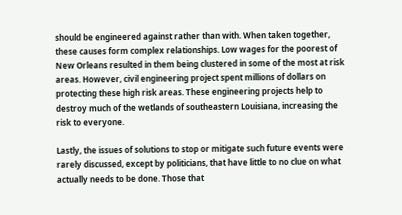should be engineered against rather than with. When taken together, these causes form complex relationships. Low wages for the poorest of New Orleans resulted in them being clustered in some of the most at risk areas. However, civil engineering project spent millions of dollars on protecting these high risk areas. These engineering projects help to destroy much of the wetlands of southeastern Louisiana, increasing the risk to everyone.

Lastly, the issues of solutions to stop or mitigate such future events were rarely discussed, except by politicians, that have little to no clue on what actually needs to be done. Those that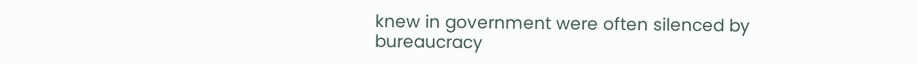knew in government were often silenced by bureaucracy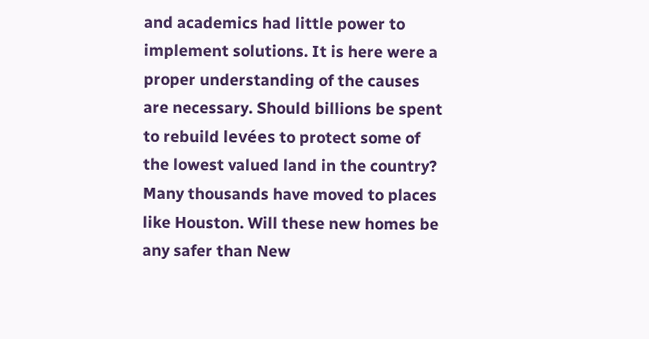and academics had little power to implement solutions. It is here were a proper understanding of the causes are necessary. Should billions be spent to rebuild levées to protect some of the lowest valued land in the country? Many thousands have moved to places like Houston. Will these new homes be any safer than New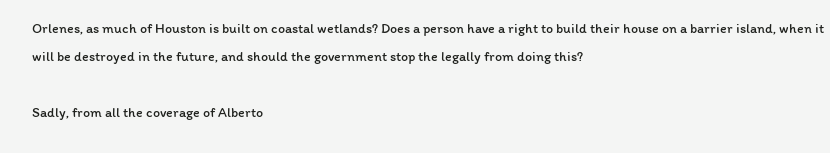Orlenes, as much of Houston is built on coastal wetlands? Does a person have a right to build their house on a barrier island, when it will be destroyed in the future, and should the government stop the legally from doing this?

Sadly, from all the coverage of Alberto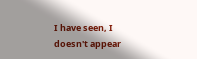I have seen, I doesn't appear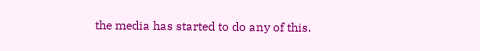the media has started to do any of this.